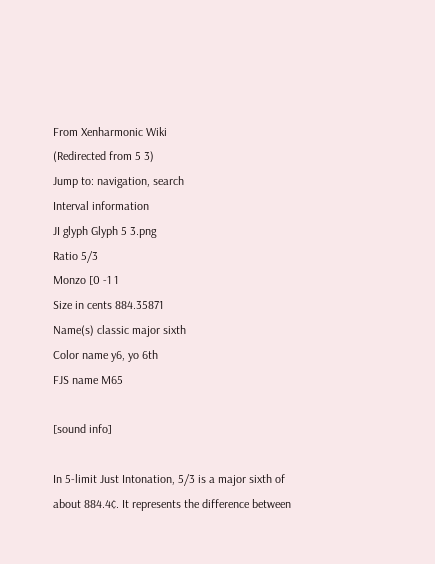From Xenharmonic Wiki
(Redirected from 5 3)
Jump to: navigation, search
Interval information
JI glyph Glyph 5 3.png
Ratio 5/3
Monzo [0 -1 1
Size in cents 884.35871
Name(s) classic major sixth
Color name y6, yo 6th
FJS name M65

[sound info]

In 5-limit Just Intonation, 5/3 is a major sixth of about 884.4¢. It represents the difference between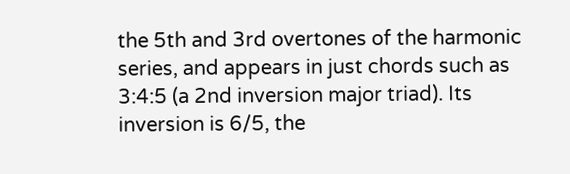the 5th and 3rd overtones of the harmonic series, and appears in just chords such as 3:4:5 (a 2nd inversion major triad). Its inversion is 6/5, the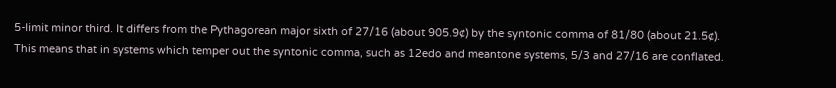5-limit minor third. It differs from the Pythagorean major sixth of 27/16 (about 905.9¢) by the syntonic comma of 81/80 (about 21.5¢). This means that in systems which temper out the syntonic comma, such as 12edo and meantone systems, 5/3 and 27/16 are conflated.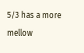5/3 has a more mellow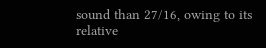sound than 27/16, owing to its relative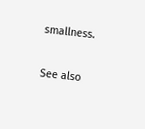smallness.

See also